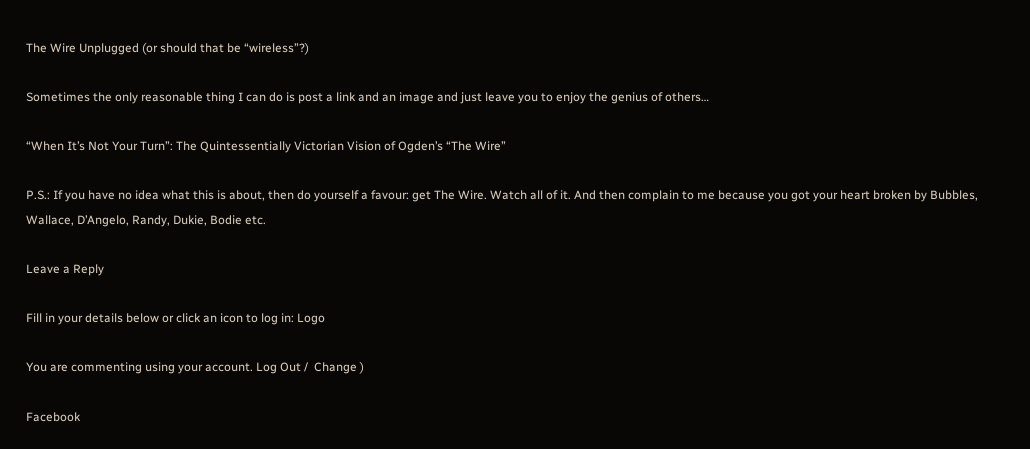The Wire Unplugged (or should that be “wireless”?)

Sometimes the only reasonable thing I can do is post a link and an image and just leave you to enjoy the genius of others…

“When It’s Not Your Turn”: The Quintessentially Victorian Vision of Ogden’s “The Wire”

P.S.: If you have no idea what this is about, then do yourself a favour: get The Wire. Watch all of it. And then complain to me because you got your heart broken by Bubbles, Wallace, D’Angelo, Randy, Dukie, Bodie etc.

Leave a Reply

Fill in your details below or click an icon to log in: Logo

You are commenting using your account. Log Out /  Change )

Facebook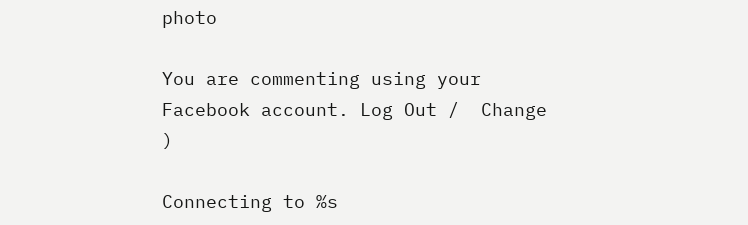photo

You are commenting using your Facebook account. Log Out /  Change )

Connecting to %s